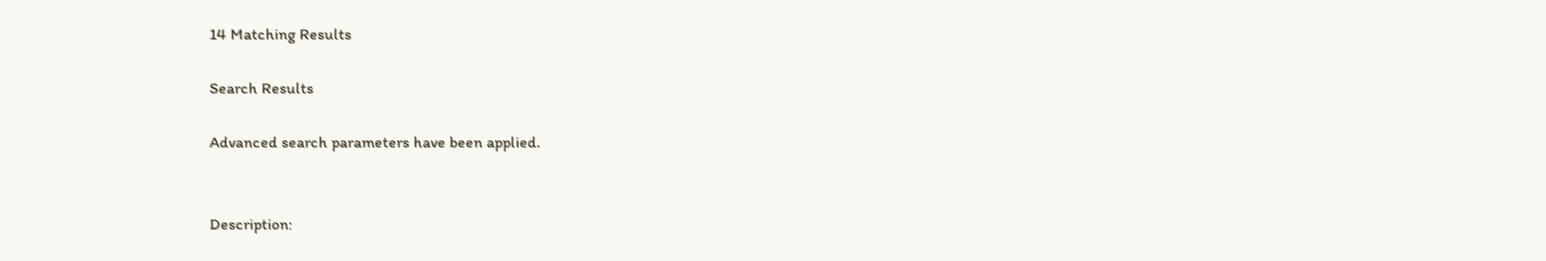14 Matching Results

Search Results

Advanced search parameters have been applied.


Description: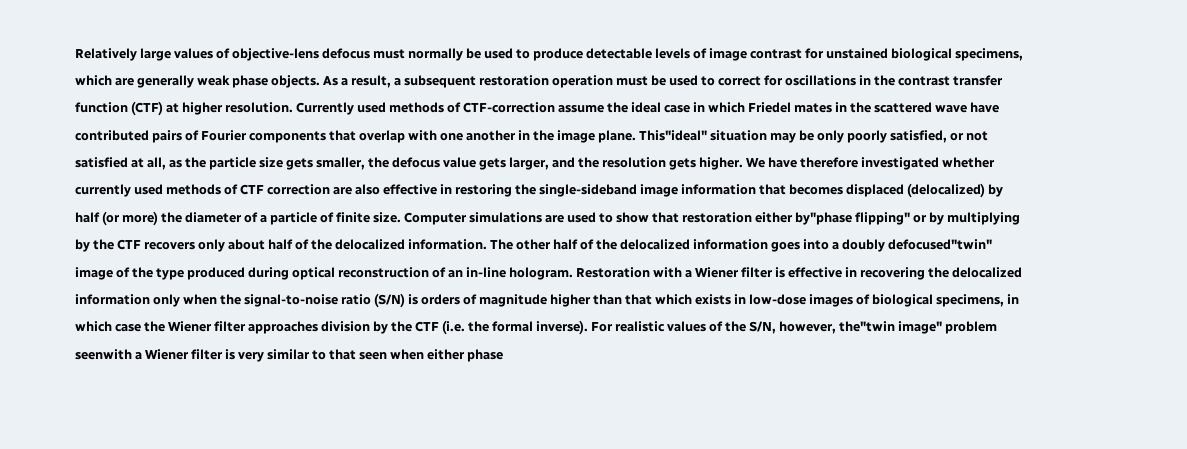Relatively large values of objective-lens defocus must normally be used to produce detectable levels of image contrast for unstained biological specimens, which are generally weak phase objects. As a result, a subsequent restoration operation must be used to correct for oscillations in the contrast transfer function (CTF) at higher resolution. Currently used methods of CTF-correction assume the ideal case in which Friedel mates in the scattered wave have contributed pairs of Fourier components that overlap with one another in the image plane. This"ideal" situation may be only poorly satisfied, or not satisfied at all, as the particle size gets smaller, the defocus value gets larger, and the resolution gets higher. We have therefore investigated whether currently used methods of CTF correction are also effective in restoring the single-sideband image information that becomes displaced (delocalized) by half (or more) the diameter of a particle of finite size. Computer simulations are used to show that restoration either by"phase flipping" or by multiplying by the CTF recovers only about half of the delocalized information. The other half of the delocalized information goes into a doubly defocused"twin" image of the type produced during optical reconstruction of an in-line hologram. Restoration with a Wiener filter is effective in recovering the delocalized information only when the signal-to-noise ratio (S/N) is orders of magnitude higher than that which exists in low-dose images of biological specimens, in which case the Wiener filter approaches division by the CTF (i.e. the formal inverse). For realistic values of the S/N, however, the"twin image" problem seenwith a Wiener filter is very similar to that seen when either phase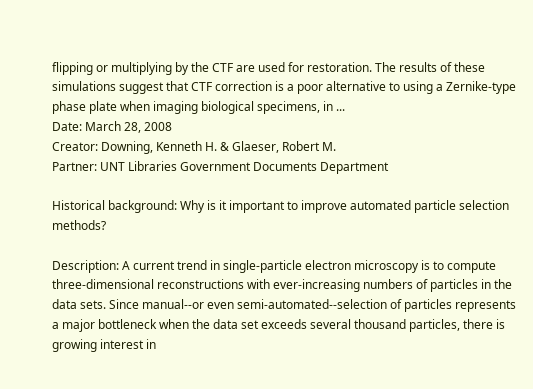flipping or multiplying by the CTF are used for restoration. The results of these simulations suggest that CTF correction is a poor alternative to using a Zernike-type phase plate when imaging biological specimens, in ...
Date: March 28, 2008
Creator: Downing, Kenneth H. & Glaeser, Robert M.
Partner: UNT Libraries Government Documents Department

Historical background: Why is it important to improve automated particle selection methods?

Description: A current trend in single-particle electron microscopy is to compute three-dimensional reconstructions with ever-increasing numbers of particles in the data sets. Since manual--or even semi-automated--selection of particles represents a major bottleneck when the data set exceeds several thousand particles, there is growing interest in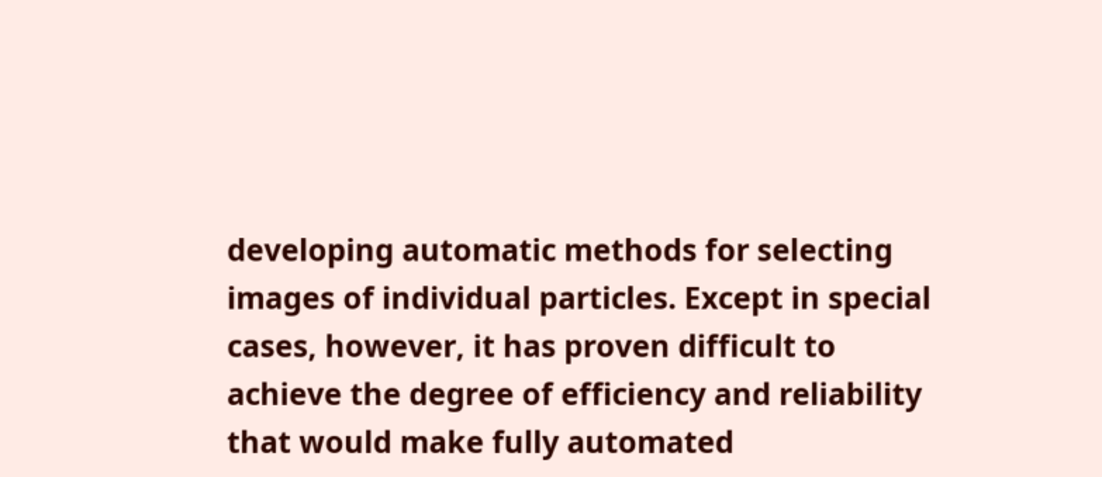developing automatic methods for selecting images of individual particles. Except in special cases, however, it has proven difficult to achieve the degree of efficiency and reliability that would make fully automated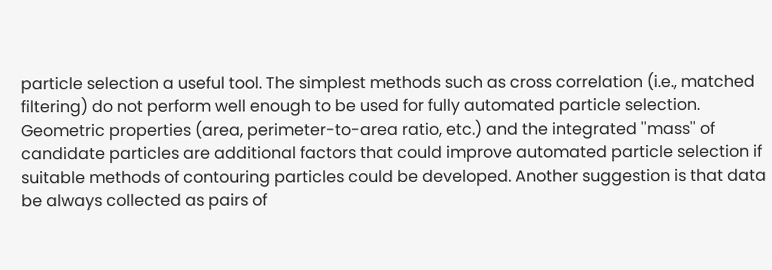particle selection a useful tool. The simplest methods such as cross correlation (i.e., matched filtering) do not perform well enough to be used for fully automated particle selection. Geometric properties (area, perimeter-to-area ratio, etc.) and the integrated ''mass'' of candidate particles are additional factors that could improve automated particle selection if suitable methods of contouring particles could be developed. Another suggestion is that data be always collected as pairs of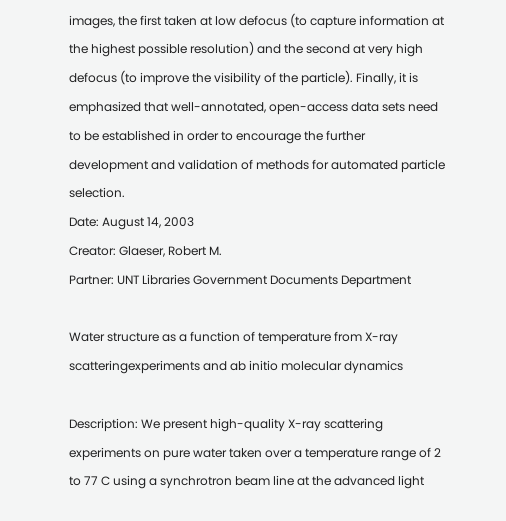images, the first taken at low defocus (to capture information at the highest possible resolution) and the second at very high defocus (to improve the visibility of the particle). Finally, it is emphasized that well-annotated, open-access data sets need to be established in order to encourage the further development and validation of methods for automated particle selection.
Date: August 14, 2003
Creator: Glaeser, Robert M.
Partner: UNT Libraries Government Documents Department

Water structure as a function of temperature from X-ray scatteringexperiments and ab initio molecular dynamics

Description: We present high-quality X-ray scattering experiments on pure water taken over a temperature range of 2 to 77 C using a synchrotron beam line at the advanced light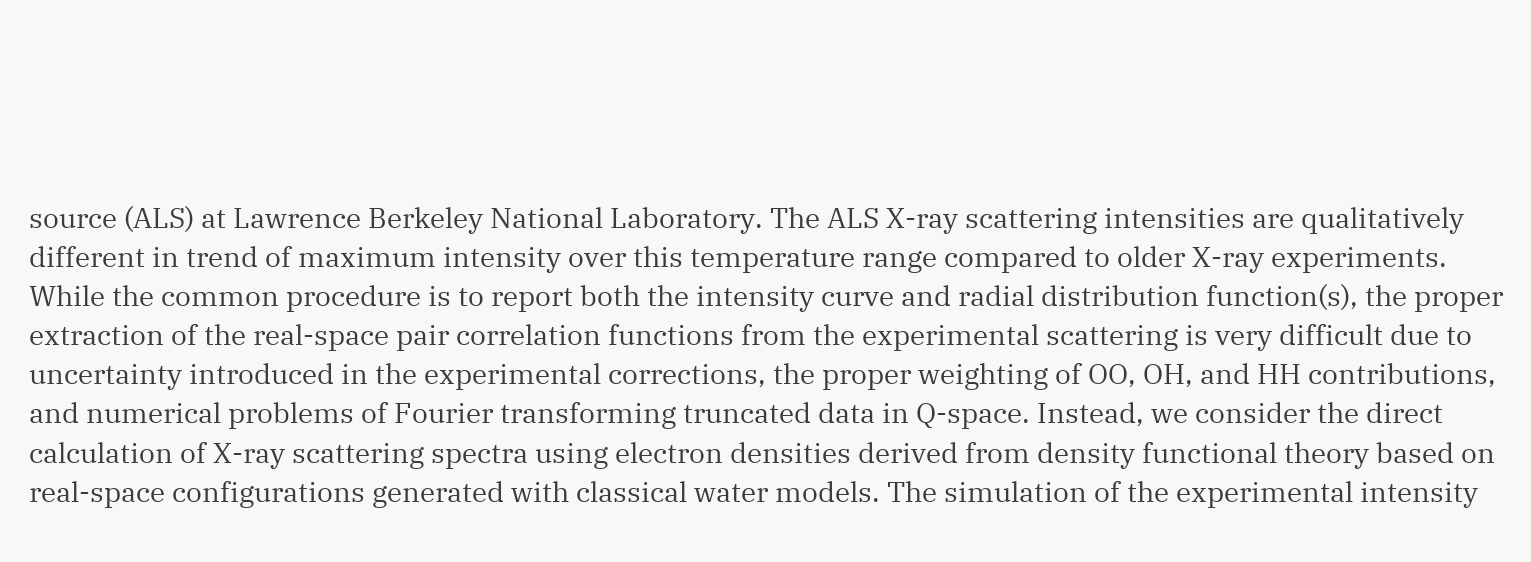source (ALS) at Lawrence Berkeley National Laboratory. The ALS X-ray scattering intensities are qualitatively different in trend of maximum intensity over this temperature range compared to older X-ray experiments. While the common procedure is to report both the intensity curve and radial distribution function(s), the proper extraction of the real-space pair correlation functions from the experimental scattering is very difficult due to uncertainty introduced in the experimental corrections, the proper weighting of OO, OH, and HH contributions, and numerical problems of Fourier transforming truncated data in Q-space. Instead, we consider the direct calculation of X-ray scattering spectra using electron densities derived from density functional theory based on real-space configurations generated with classical water models. The simulation of the experimental intensity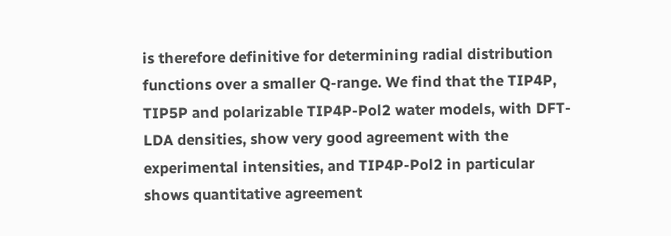is therefore definitive for determining radial distribution functions over a smaller Q-range. We find that the TIP4P, TIP5P and polarizable TIP4P-Pol2 water models, with DFT-LDA densities, show very good agreement with the experimental intensities, and TIP4P-Pol2 in particular shows quantitative agreement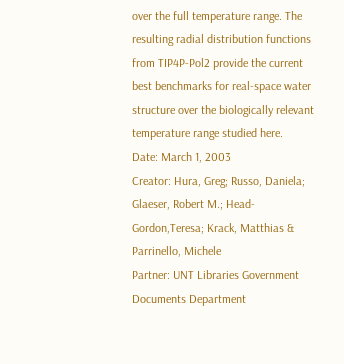over the full temperature range. The resulting radial distribution functions from TIP4P-Pol2 provide the current best benchmarks for real-space water structure over the biologically relevant temperature range studied here.
Date: March 1, 2003
Creator: Hura, Greg; Russo, Daniela; Glaeser, Robert M.; Head-Gordon,Teresa; Krack, Matthias & Parrinello, Michele
Partner: UNT Libraries Government Documents Department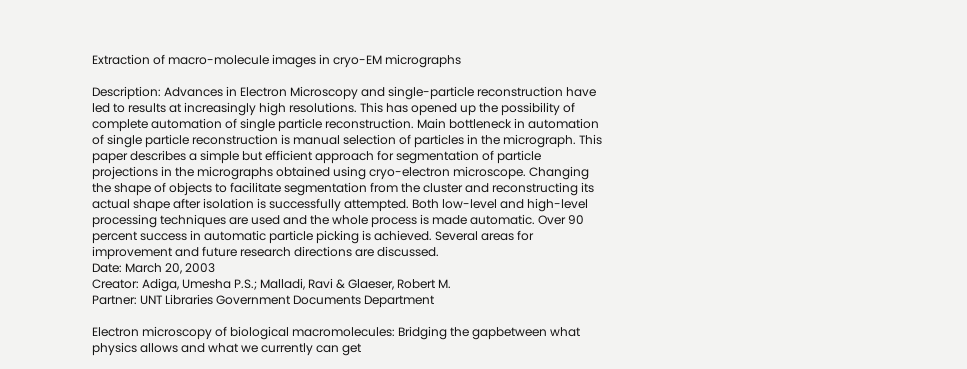Extraction of macro-molecule images in cryo-EM micrographs

Description: Advances in Electron Microscopy and single-particle reconstruction have led to results at increasingly high resolutions. This has opened up the possibility of complete automation of single particle reconstruction. Main bottleneck in automation of single particle reconstruction is manual selection of particles in the micrograph. This paper describes a simple but efficient approach for segmentation of particle projections in the micrographs obtained using cryo-electron microscope. Changing the shape of objects to facilitate segmentation from the cluster and reconstructing its actual shape after isolation is successfully attempted. Both low-level and high-level processing techniques are used and the whole process is made automatic. Over 90 percent success in automatic particle picking is achieved. Several areas for improvement and future research directions are discussed.
Date: March 20, 2003
Creator: Adiga, Umesha P.S.; Malladi, Ravi & Glaeser, Robert M.
Partner: UNT Libraries Government Documents Department

Electron microscopy of biological macromolecules: Bridging the gapbetween what physics allows and what we currently can get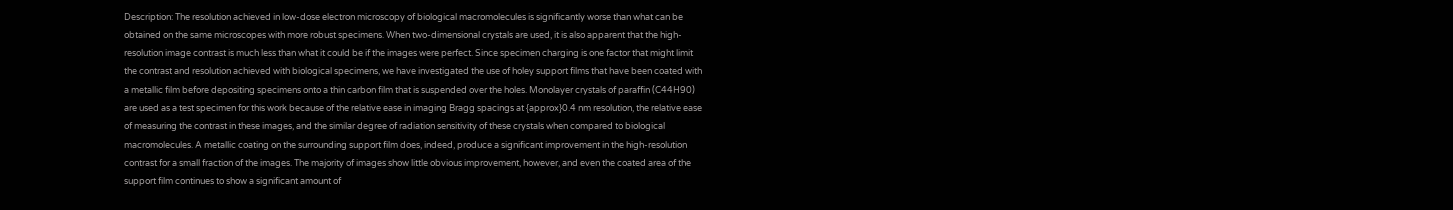Description: The resolution achieved in low-dose electron microscopy of biological macromolecules is significantly worse than what can be obtained on the same microscopes with more robust specimens. When two-dimensional crystals are used, it is also apparent that the high-resolution image contrast is much less than what it could be if the images were perfect. Since specimen charging is one factor that might limit the contrast and resolution achieved with biological specimens, we have investigated the use of holey support films that have been coated with a metallic film before depositing specimens onto a thin carbon film that is suspended over the holes. Monolayer crystals of paraffin (C44H90) are used as a test specimen for this work because of the relative ease in imaging Bragg spacings at {approx}0.4 nm resolution, the relative ease of measuring the contrast in these images, and the similar degree of radiation sensitivity of these crystals when compared to biological macromolecules. A metallic coating on the surrounding support film does, indeed, produce a significant improvement in the high-resolution contrast for a small fraction of the images. The majority of images show little obvious improvement, however, and even the coated area of the support film continues to show a significant amount of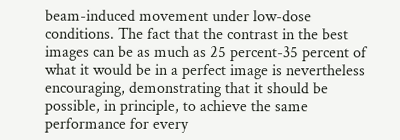beam-induced movement under low-dose conditions. The fact that the contrast in the best images can be as much as 25 percent-35 percent of what it would be in a perfect image is nevertheless encouraging, demonstrating that it should be possible, in principle, to achieve the same performance for every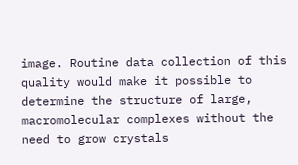image. Routine data collection of this quality would make it possible to determine the structure of large, macromolecular complexes without the need to grow crystals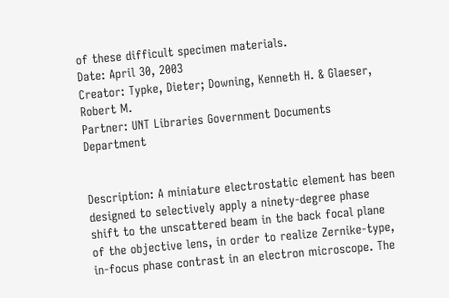of these difficult specimen materials.
Date: April 30, 2003
Creator: Typke, Dieter; Downing, Kenneth H. & Glaeser, Robert M.
Partner: UNT Libraries Government Documents Department


Description: A miniature electrostatic element has been designed to selectively apply a ninety-degree phase shift to the unscattered beam in the back focal plane of the objective lens, in order to realize Zernike-type, in-focus phase contrast in an electron microscope. The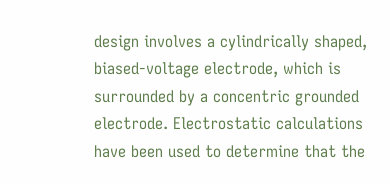design involves a cylindrically shaped, biased-voltage electrode, which is surrounded by a concentric grounded electrode. Electrostatic calculations have been used to determine that the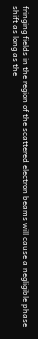fringing fields in the region of the scattered electron beams will cause a negligible phase shift as long as the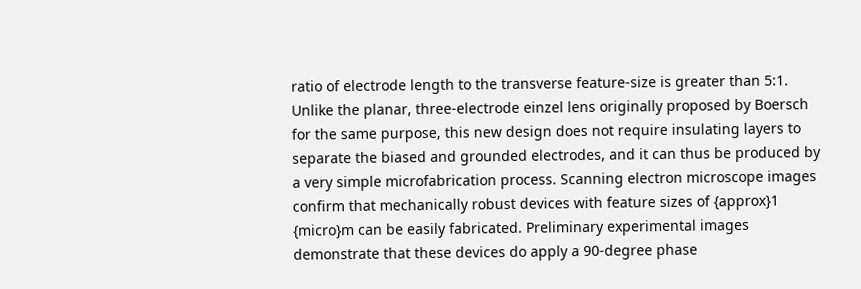ratio of electrode length to the transverse feature-size is greater than 5:1. Unlike the planar, three-electrode einzel lens originally proposed by Boersch for the same purpose, this new design does not require insulating layers to separate the biased and grounded electrodes, and it can thus be produced by a very simple microfabrication process. Scanning electron microscope images confirm that mechanically robust devices with feature sizes of {approx}1 {micro}m can be easily fabricated. Preliminary experimental images demonstrate that these devices do apply a 90-degree phase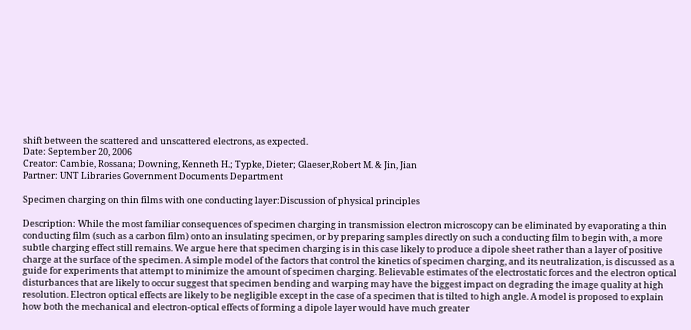shift between the scattered and unscattered electrons, as expected.
Date: September 20, 2006
Creator: Cambie, Rossana; Downing, Kenneth H.; Typke, Dieter; Glaeser,Robert M. & Jin, Jian
Partner: UNT Libraries Government Documents Department

Specimen charging on thin films with one conducting layer:Discussion of physical principles

Description: While the most familiar consequences of specimen charging in transmission electron microscopy can be eliminated by evaporating a thin conducting film (such as a carbon film) onto an insulating specimen, or by preparing samples directly on such a conducting film to begin with, a more subtle charging effect still remains. We argue here that specimen charging is in this case likely to produce a dipole sheet rather than a layer of positive charge at the surface of the specimen. A simple model of the factors that control the kinetics of specimen charging, and its neutralization, is discussed as a guide for experiments that attempt to minimize the amount of specimen charging. Believable estimates of the electrostatic forces and the electron optical disturbances that are likely to occur suggest that specimen bending and warping may have the biggest impact on degrading the image quality at high resolution. Electron optical effects are likely to be negligible except in the case of a specimen that is tilted to high angle. A model is proposed to explain how both the mechanical and electron-optical effects of forming a dipole layer would have much greater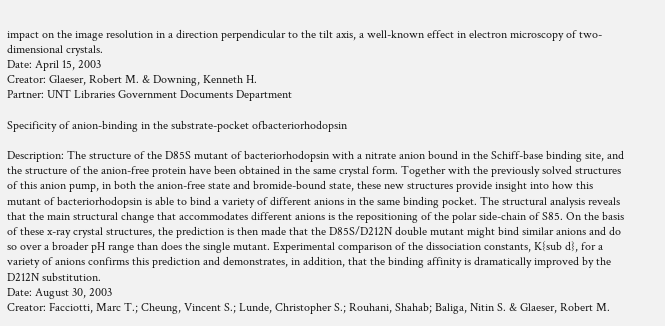impact on the image resolution in a direction perpendicular to the tilt axis, a well-known effect in electron microscopy of two-dimensional crystals.
Date: April 15, 2003
Creator: Glaeser, Robert M. & Downing, Kenneth H.
Partner: UNT Libraries Government Documents Department

Specificity of anion-binding in the substrate-pocket ofbacteriorhodopsin

Description: The structure of the D85S mutant of bacteriorhodopsin with a nitrate anion bound in the Schiff-base binding site, and the structure of the anion-free protein have been obtained in the same crystal form. Together with the previously solved structures of this anion pump, in both the anion-free state and bromide-bound state, these new structures provide insight into how this mutant of bacteriorhodopsin is able to bind a variety of different anions in the same binding pocket. The structural analysis reveals that the main structural change that accommodates different anions is the repositioning of the polar side-chain of S85. On the basis of these x-ray crystal structures, the prediction is then made that the D85S/D212N double mutant might bind similar anions and do so over a broader pH range than does the single mutant. Experimental comparison of the dissociation constants, K{sub d}, for a variety of anions confirms this prediction and demonstrates, in addition, that the binding affinity is dramatically improved by the D212N substitution.
Date: August 30, 2003
Creator: Facciotti, Marc T.; Cheung, Vincent S.; Lunde, Christopher S.; Rouhani, Shahab; Baliga, Nitin S. & Glaeser, Robert M.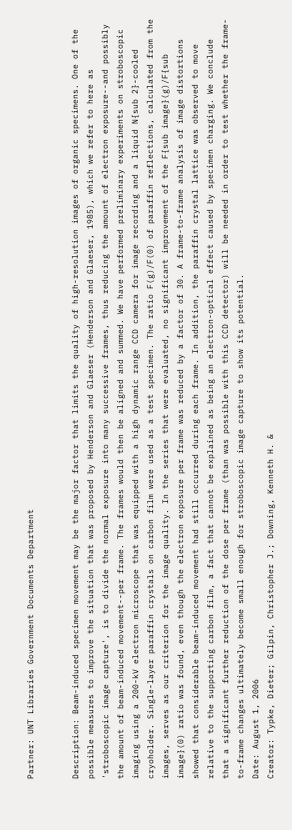Partner: UNT Libraries Government Documents Department


Description: Beam-induced specimen movement may be the major factor that limits the quality of high-resolution images of organic specimens. One of the possible measures to improve the situation that was proposed by Henderson and Glaeser (Henderson and Glaeser, 1985), which we refer to here as 'stroboscopic image capture', is to divide the normal exposure into many successive frames, thus reducing the amount of electron exposure--and possibly the amount of beam-induced movement--per frame. The frames would then be aligned and summed. We have performed preliminary experiments on stroboscopic imaging using a 200-kV electron microscope that was equipped with a high dynamic range CCD camera for image recording and a liquid N{sub 2}-cooled cryoholder. Single-layer paraffin crystals on carbon film were used as a test specimen. The ratio F(g)/F(0) of paraffin reflections, calculated from the images, serves as our criterion for the image quality. In the series that were evaluated, no significant improvement of the F{sub image}(g)/F{sub image}(0) ratio was found, even though the electron exposure per frame was reduced by a factor of 30. A frame-to-frame analysis of image distortions showed that considerable beam-induced movement had still occurred during each frame. In addition, the paraffin crystal lattice was observed to move relative to the supporting carbon film, a fact that cannot be explained as being an electron-optical effect caused by specimen charging. We conclude that a significant further reduction of the dose per frame (than was possible with this CCD detector) will be needed in order to test whether the frame-to-frame changes ultimately become small enough for stroboscopic image capture to show its potential.
Date: August 1, 2006
Creator: Typke, Dieter; Gilpin, Christopher J.; Downing, Kenneth H. &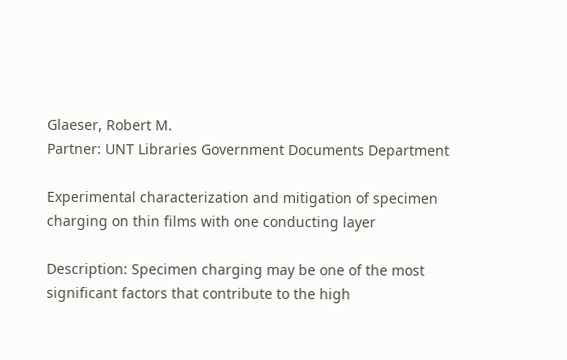Glaeser, Robert M.
Partner: UNT Libraries Government Documents Department

Experimental characterization and mitigation of specimen charging on thin films with one conducting layer

Description: Specimen charging may be one of the most significant factors that contribute to the high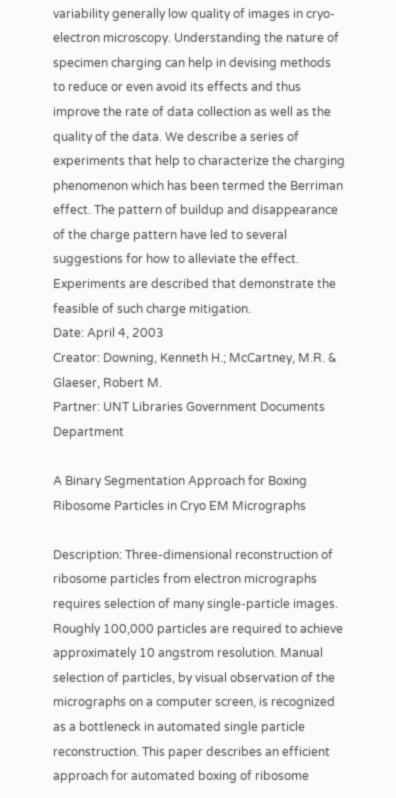variability generally low quality of images in cryo-electron microscopy. Understanding the nature of specimen charging can help in devising methods to reduce or even avoid its effects and thus improve the rate of data collection as well as the quality of the data. We describe a series of experiments that help to characterize the charging phenomenon which has been termed the Berriman effect. The pattern of buildup and disappearance of the charge pattern have led to several suggestions for how to alleviate the effect. Experiments are described that demonstrate the feasible of such charge mitigation.
Date: April 4, 2003
Creator: Downing, Kenneth H.; McCartney, M.R. & Glaeser, Robert M.
Partner: UNT Libraries Government Documents Department

A Binary Segmentation Approach for Boxing Ribosome Particles in Cryo EM Micrographs

Description: Three-dimensional reconstruction of ribosome particles from electron micrographs requires selection of many single-particle images. Roughly 100,000 particles are required to achieve approximately 10 angstrom resolution. Manual selection of particles, by visual observation of the micrographs on a computer screen, is recognized as a bottleneck in automated single particle reconstruction. This paper describes an efficient approach for automated boxing of ribosome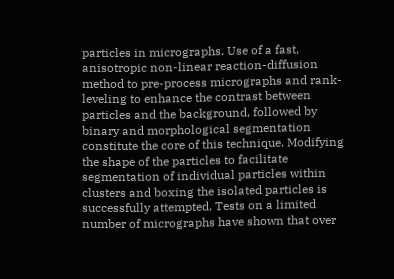particles in micrographs. Use of a fast, anisotropic non-linear reaction-diffusion method to pre-process micrographs and rank-leveling to enhance the contrast between particles and the background, followed by binary and morphological segmentation constitute the core of this technique. Modifying the shape of the particles to facilitate segmentation of individual particles within clusters and boxing the isolated particles is successfully attempted. Tests on a limited number of micrographs have shown that over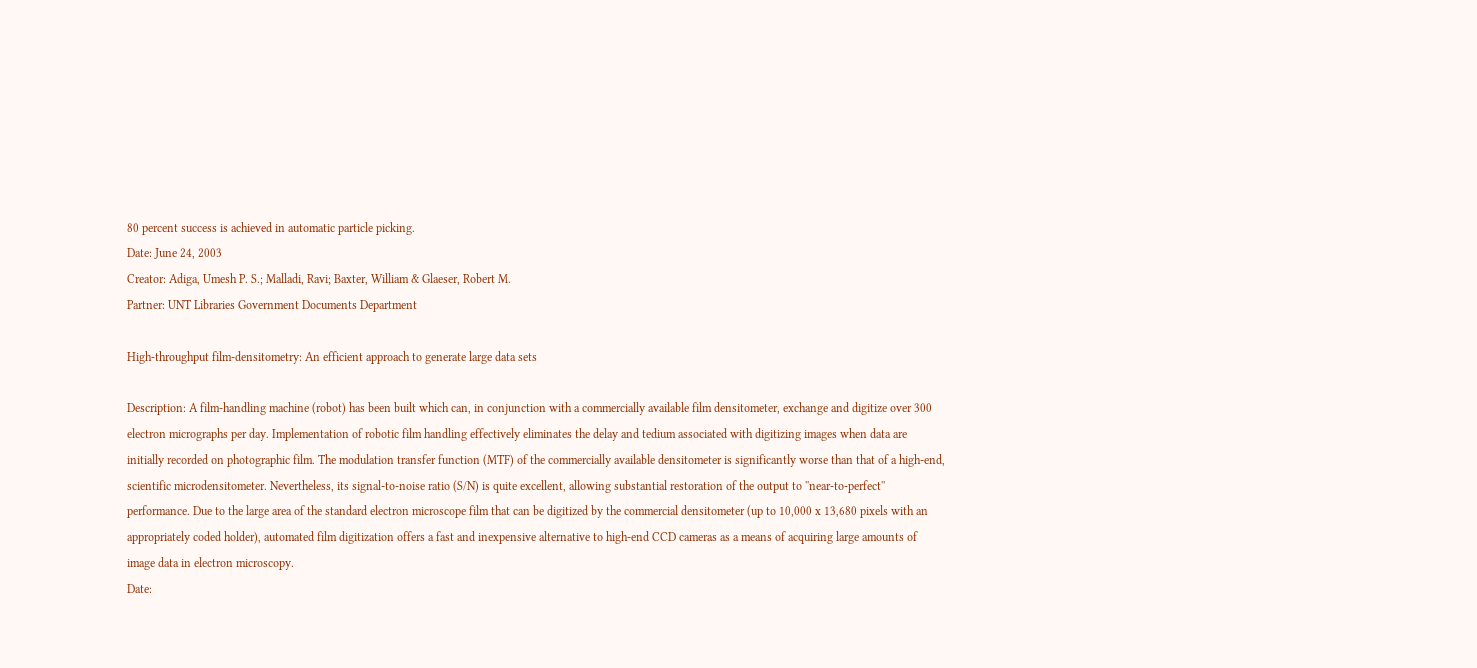80 percent success is achieved in automatic particle picking.
Date: June 24, 2003
Creator: Adiga, Umesh P. S.; Malladi, Ravi; Baxter, William & Glaeser, Robert M.
Partner: UNT Libraries Government Documents Department

High-throughput film-densitometry: An efficient approach to generate large data sets

Description: A film-handling machine (robot) has been built which can, in conjunction with a commercially available film densitometer, exchange and digitize over 300 electron micrographs per day. Implementation of robotic film handling effectively eliminates the delay and tedium associated with digitizing images when data are initially recorded on photographic film. The modulation transfer function (MTF) of the commercially available densitometer is significantly worse than that of a high-end, scientific microdensitometer. Nevertheless, its signal-to-noise ratio (S/N) is quite excellent, allowing substantial restoration of the output to ''near-to-perfect'' performance. Due to the large area of the standard electron microscope film that can be digitized by the commercial densitometer (up to 10,000 x 13,680 pixels with an appropriately coded holder), automated film digitization offers a fast and inexpensive alternative to high-end CCD cameras as a means of acquiring large amounts of image data in electron microscopy.
Date: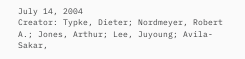July 14, 2004
Creator: Typke, Dieter; Nordmeyer, Robert A.; Jones, Arthur; Lee, Juyoung; Avila-Sakar,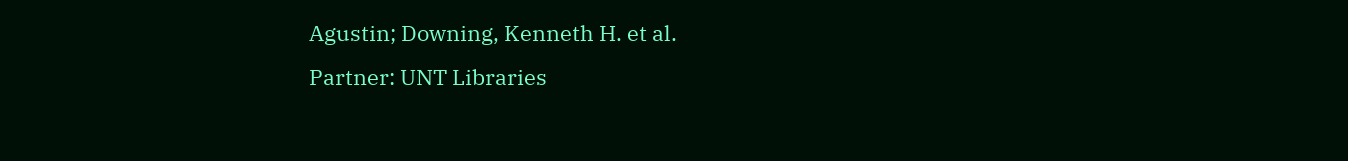Agustin; Downing, Kenneth H. et al.
Partner: UNT Libraries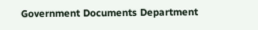Government Documents Department